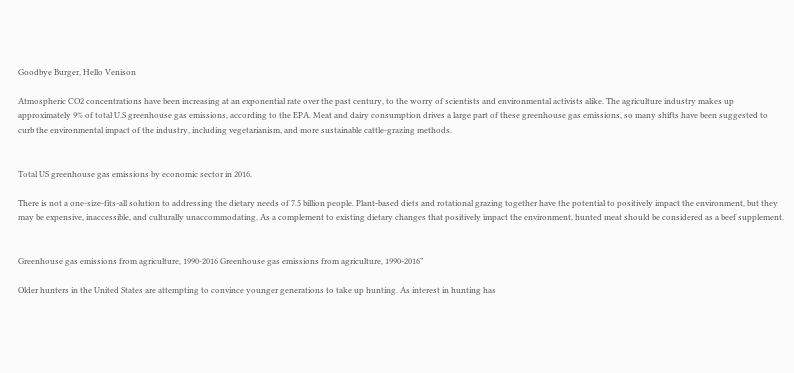Goodbye Burger, Hello Venison

Atmospheric CO2 concentrations have been increasing at an exponential rate over the past century, to the worry of scientists and environmental activists alike. The agriculture industry makes up approximately 9% of total U.S greenhouse gas emissions, according to the EPA. Meat and dairy consumption drives a large part of these greenhouse gas emissions, so many shifts have been suggested to curb the environmental impact of the industry, including vegetarianism, and more sustainable cattle-grazing methods.


Total US greenhouse gas emissions by economic sector in 2016.

There is not a one-size-fits-all solution to addressing the dietary needs of 7.5 billion people. Plant-based diets and rotational grazing together have the potential to positively impact the environment, but they may be expensive, inaccessible, and culturally unaccommodating. As a complement to existing dietary changes that positively impact the environment, hunted meat should be considered as a beef supplement.


Greenhouse gas emissions from agriculture, 1990-2016 Greenhouse gas emissions from agriculture, 1990-2016”

Older hunters in the United States are attempting to convince younger generations to take up hunting. As interest in hunting has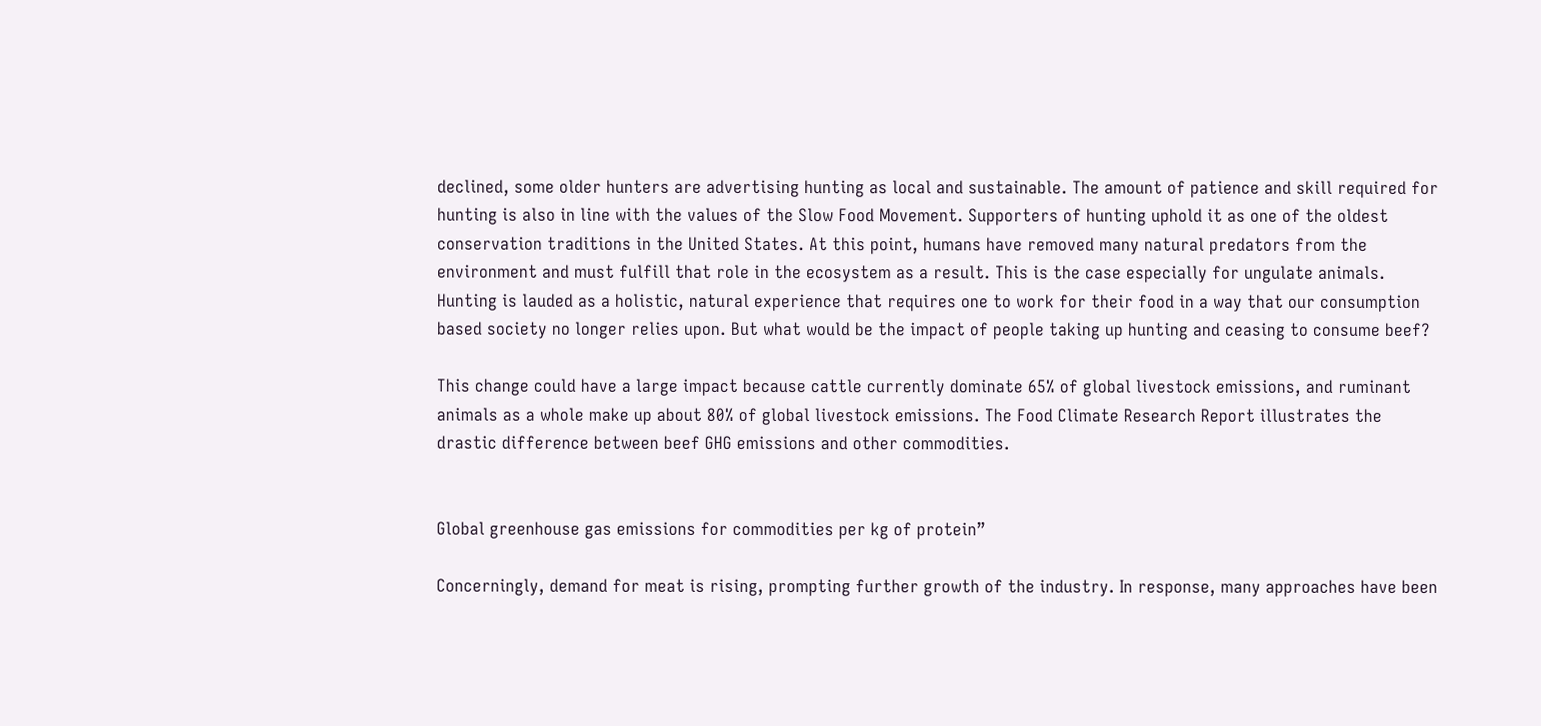declined, some older hunters are advertising hunting as local and sustainable. The amount of patience and skill required for hunting is also in line with the values of the Slow Food Movement. Supporters of hunting uphold it as one of the oldest conservation traditions in the United States. At this point, humans have removed many natural predators from the environment and must fulfill that role in the ecosystem as a result. This is the case especially for ungulate animals.  Hunting is lauded as a holistic, natural experience that requires one to work for their food in a way that our consumption based society no longer relies upon. But what would be the impact of people taking up hunting and ceasing to consume beef?

This change could have a large impact because cattle currently dominate 65% of global livestock emissions, and ruminant animals as a whole make up about 80% of global livestock emissions. The Food Climate Research Report illustrates the drastic difference between beef GHG emissions and other commodities.


Global greenhouse gas emissions for commodities per kg of protein”

Concerningly, demand for meat is rising, prompting further growth of the industry. In response, many approaches have been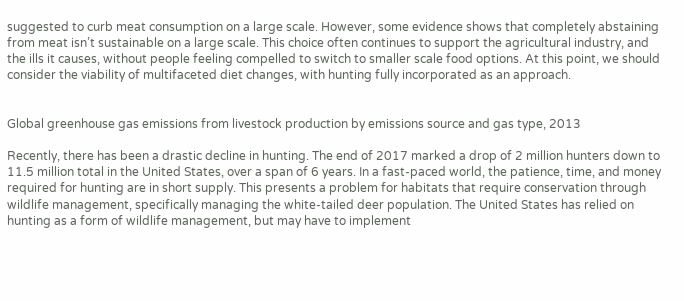suggested to curb meat consumption on a large scale. However, some evidence shows that completely abstaining from meat isn’t sustainable on a large scale. This choice often continues to support the agricultural industry, and the ills it causes, without people feeling compelled to switch to smaller scale food options. At this point, we should consider the viability of multifaceted diet changes, with hunting fully incorporated as an approach.


Global greenhouse gas emissions from livestock production by emissions source and gas type, 2013

Recently, there has been a drastic decline in hunting. The end of 2017 marked a drop of 2 million hunters down to 11.5 million total in the United States, over a span of 6 years. In a fast-paced world, the patience, time, and money required for hunting are in short supply. This presents a problem for habitats that require conservation through wildlife management, specifically managing the white-tailed deer population. The United States has relied on hunting as a form of wildlife management, but may have to implement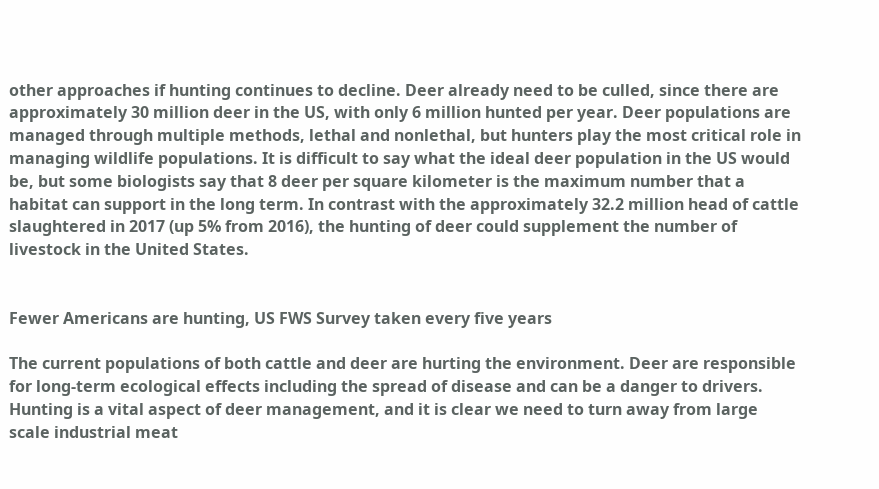other approaches if hunting continues to decline. Deer already need to be culled, since there are approximately 30 million deer in the US, with only 6 million hunted per year. Deer populations are managed through multiple methods, lethal and nonlethal, but hunters play the most critical role in managing wildlife populations. It is difficult to say what the ideal deer population in the US would be, but some biologists say that 8 deer per square kilometer is the maximum number that a habitat can support in the long term. In contrast with the approximately 32.2 million head of cattle slaughtered in 2017 (up 5% from 2016), the hunting of deer could supplement the number of livestock in the United States.


Fewer Americans are hunting, US FWS Survey taken every five years

The current populations of both cattle and deer are hurting the environment. Deer are responsible for long-term ecological effects including the spread of disease and can be a danger to drivers. Hunting is a vital aspect of deer management, and it is clear we need to turn away from large scale industrial meat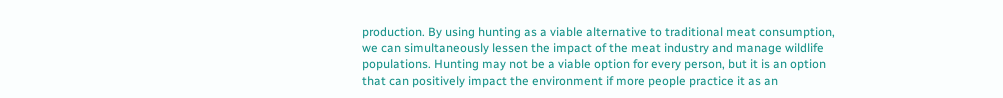production. By using hunting as a viable alternative to traditional meat consumption, we can simultaneously lessen the impact of the meat industry and manage wildlife populations. Hunting may not be a viable option for every person, but it is an option that can positively impact the environment if more people practice it as an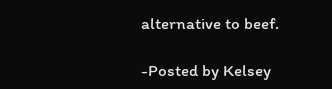alternative to beef.

-Posted by Kelsey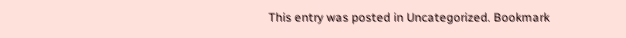This entry was posted in Uncategorized. Bookmark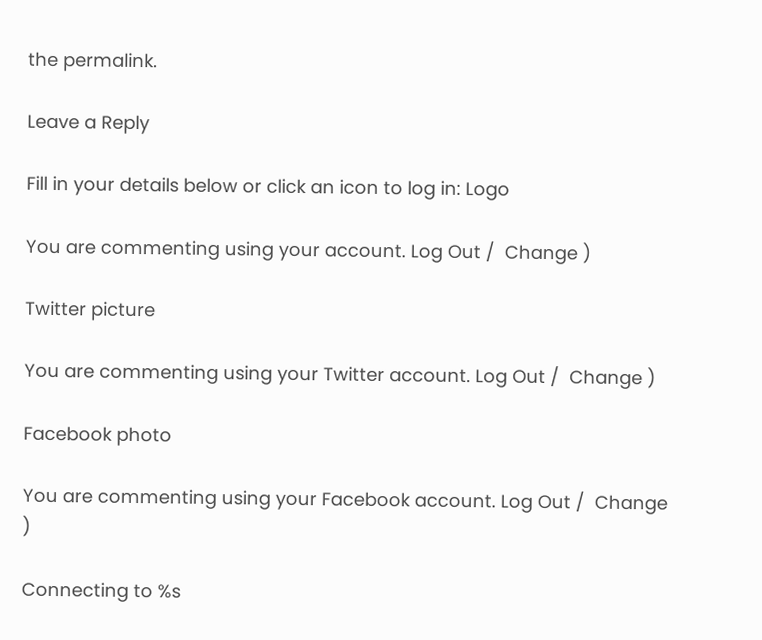the permalink.

Leave a Reply

Fill in your details below or click an icon to log in: Logo

You are commenting using your account. Log Out /  Change )

Twitter picture

You are commenting using your Twitter account. Log Out /  Change )

Facebook photo

You are commenting using your Facebook account. Log Out /  Change )

Connecting to %s